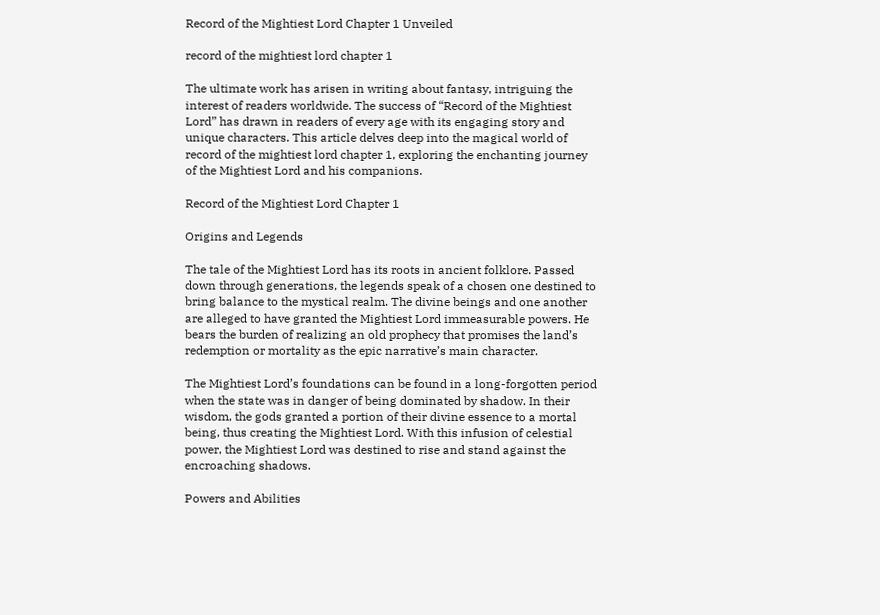Record of the Mightiest Lord Chapter 1 Unveiled

record of the mightiest lord chapter 1

The ultimate work has arisen in writing about fantasy, intriguing the interest of readers worldwide. The success of “Record of the Mightiest Lord” has drawn in readers of every age with its engaging story and unique characters. This article delves deep into the magical world of record of the mightiest lord chapter 1, exploring the enchanting journey of the Mightiest Lord and his companions.

Record of the Mightiest Lord Chapter 1

Origins and Legends

The tale of the Mightiest Lord has its roots in ancient folklore. Passed down through generations, the legends speak of a chosen one destined to bring balance to the mystical realm. The divine beings and one another are alleged to have granted the Mightiest Lord immeasurable powers. He bears the burden of realizing an old prophecy that promises the land’s redemption or mortality as the epic narrative’s main character.

The Mightiest Lord’s foundations can be found in a long-forgotten period when the state was in danger of being dominated by shadow. In their wisdom, the gods granted a portion of their divine essence to a mortal being, thus creating the Mightiest Lord. With this infusion of celestial power, the Mightiest Lord was destined to rise and stand against the encroaching shadows.

Powers and Abilities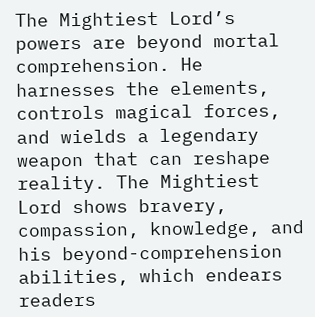The Mightiest Lord’s powers are beyond mortal comprehension. He harnesses the elements, controls magical forces, and wields a legendary weapon that can reshape reality. The Mightiest Lord shows bravery, compassion, knowledge, and his beyond-comprehension abilities, which endears readers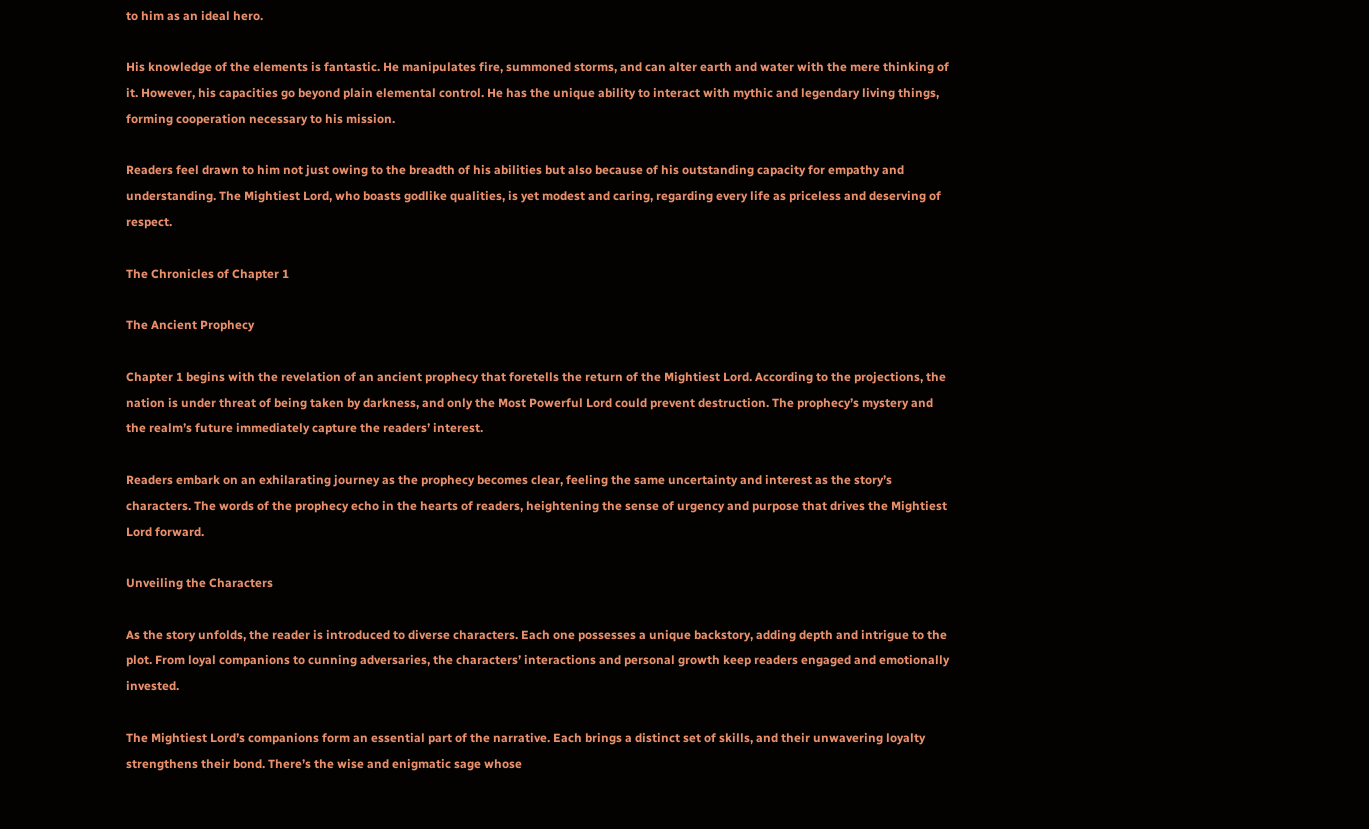to him as an ideal hero.

His knowledge of the elements is fantastic. He manipulates fire, summoned storms, and can alter earth and water with the mere thinking of it. However, his capacities go beyond plain elemental control. He has the unique ability to interact with mythic and legendary living things, forming cooperation necessary to his mission.

Readers feel drawn to him not just owing to the breadth of his abilities but also because of his outstanding capacity for empathy and understanding. The Mightiest Lord, who boasts godlike qualities, is yet modest and caring, regarding every life as priceless and deserving of respect.

The Chronicles of Chapter 1

The Ancient Prophecy

Chapter 1 begins with the revelation of an ancient prophecy that foretells the return of the Mightiest Lord. According to the projections, the nation is under threat of being taken by darkness, and only the Most Powerful Lord could prevent destruction. The prophecy’s mystery and the realm’s future immediately capture the readers’ interest.

Readers embark on an exhilarating journey as the prophecy becomes clear, feeling the same uncertainty and interest as the story’s characters. The words of the prophecy echo in the hearts of readers, heightening the sense of urgency and purpose that drives the Mightiest Lord forward.

Unveiling the Characters

As the story unfolds, the reader is introduced to diverse characters. Each one possesses a unique backstory, adding depth and intrigue to the plot. From loyal companions to cunning adversaries, the characters’ interactions and personal growth keep readers engaged and emotionally invested.

The Mightiest Lord’s companions form an essential part of the narrative. Each brings a distinct set of skills, and their unwavering loyalty strengthens their bond. There’s the wise and enigmatic sage whose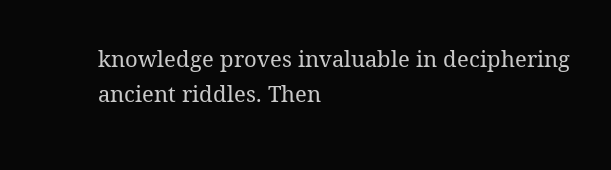knowledge proves invaluable in deciphering ancient riddles. Then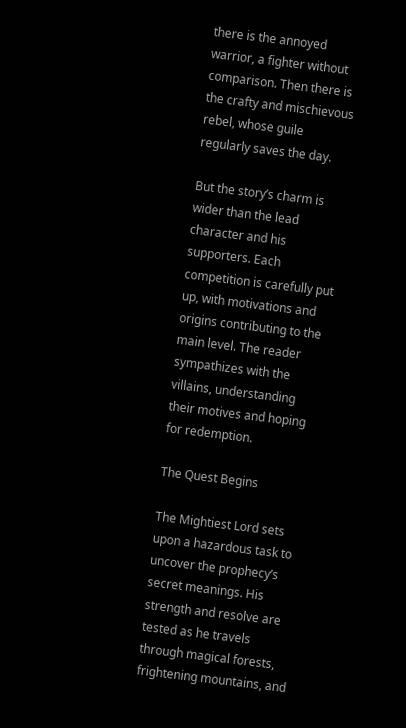there is the annoyed warrior, a fighter without comparison. Then there is the crafty and mischievous rebel, whose guile regularly saves the day.

But the story’s charm is wider than the lead character and his supporters. Each competition is carefully put up, with motivations and origins contributing to the main level. The reader sympathizes with the villains, understanding their motives and hoping for redemption.

The Quest Begins

The Mightiest Lord sets upon a hazardous task to uncover the prophecy’s secret meanings. His strength and resolve are tested as he travels through magical forests, frightening mountains, and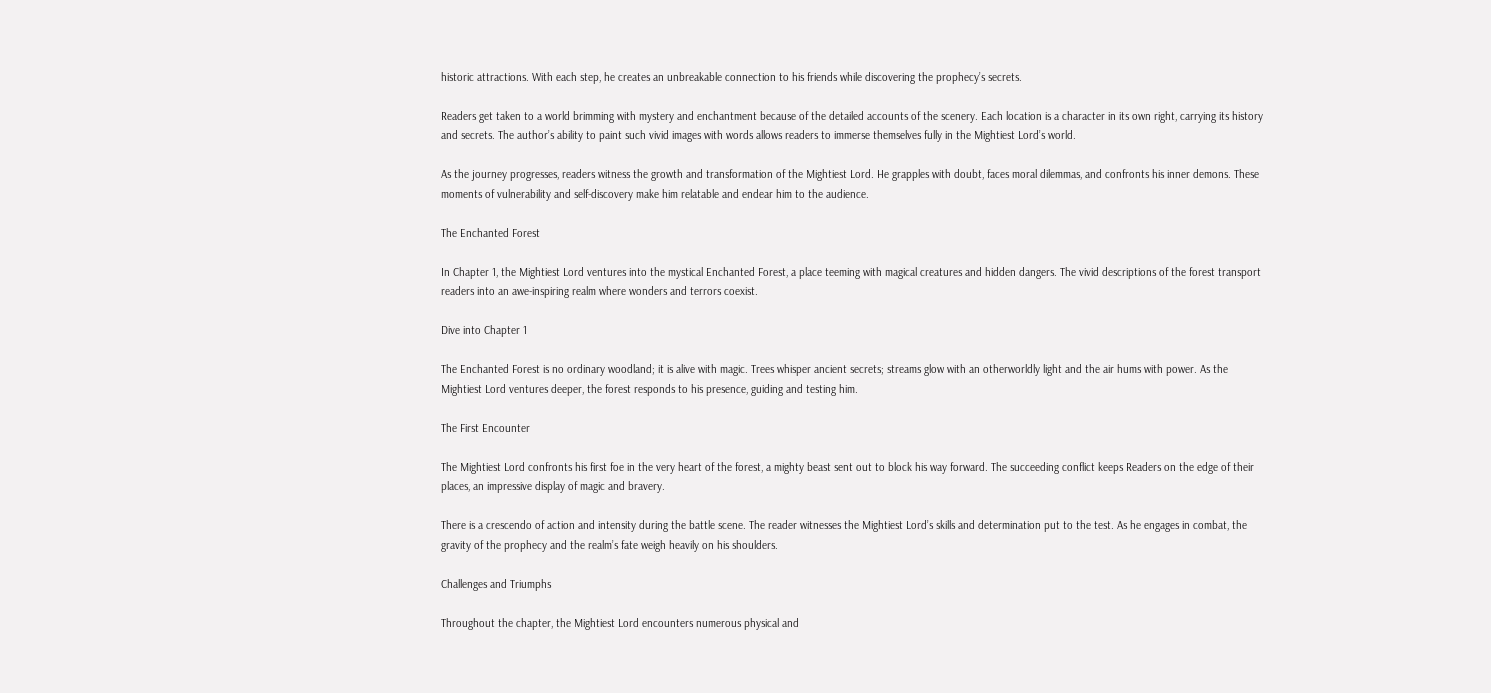historic attractions. With each step, he creates an unbreakable connection to his friends while discovering the prophecy’s secrets.

Readers get taken to a world brimming with mystery and enchantment because of the detailed accounts of the scenery. Each location is a character in its own right, carrying its history and secrets. The author’s ability to paint such vivid images with words allows readers to immerse themselves fully in the Mightiest Lord’s world.

As the journey progresses, readers witness the growth and transformation of the Mightiest Lord. He grapples with doubt, faces moral dilemmas, and confronts his inner demons. These moments of vulnerability and self-discovery make him relatable and endear him to the audience.

The Enchanted Forest

In Chapter 1, the Mightiest Lord ventures into the mystical Enchanted Forest, a place teeming with magical creatures and hidden dangers. The vivid descriptions of the forest transport readers into an awe-inspiring realm where wonders and terrors coexist.

Dive into Chapter 1

The Enchanted Forest is no ordinary woodland; it is alive with magic. Trees whisper ancient secrets; streams glow with an otherworldly light and the air hums with power. As the Mightiest Lord ventures deeper, the forest responds to his presence, guiding and testing him.

The First Encounter

The Mightiest Lord confronts his first foe in the very heart of the forest, a mighty beast sent out to block his way forward. The succeeding conflict keeps Readers on the edge of their places, an impressive display of magic and bravery.

There is a crescendo of action and intensity during the battle scene. The reader witnesses the Mightiest Lord’s skills and determination put to the test. As he engages in combat, the gravity of the prophecy and the realm’s fate weigh heavily on his shoulders.

Challenges and Triumphs

Throughout the chapter, the Mightiest Lord encounters numerous physical and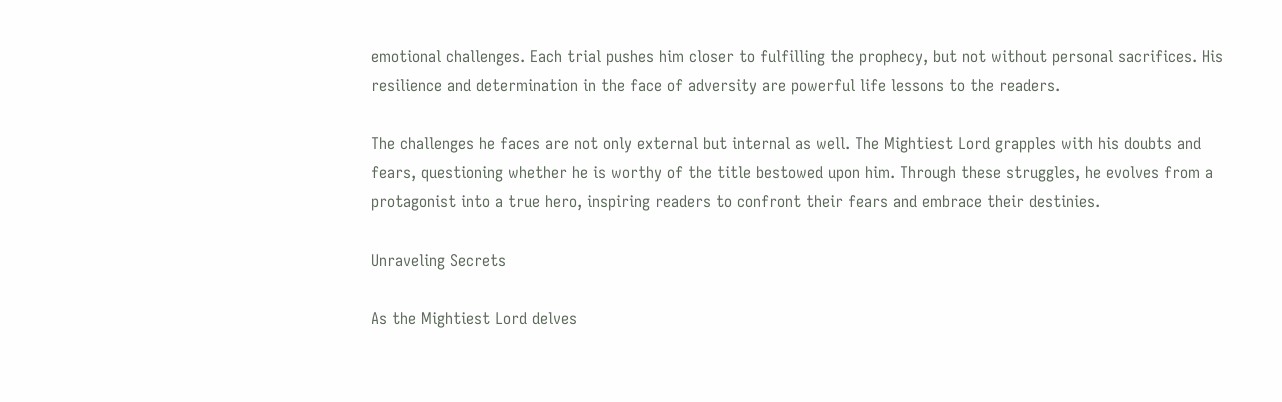emotional challenges. Each trial pushes him closer to fulfilling the prophecy, but not without personal sacrifices. His resilience and determination in the face of adversity are powerful life lessons to the readers.

The challenges he faces are not only external but internal as well. The Mightiest Lord grapples with his doubts and fears, questioning whether he is worthy of the title bestowed upon him. Through these struggles, he evolves from a protagonist into a true hero, inspiring readers to confront their fears and embrace their destinies.

Unraveling Secrets

As the Mightiest Lord delves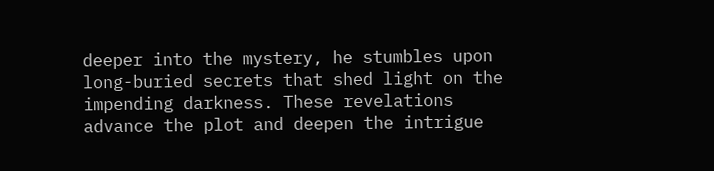deeper into the mystery, he stumbles upon long-buried secrets that shed light on the impending darkness. These revelations advance the plot and deepen the intrigue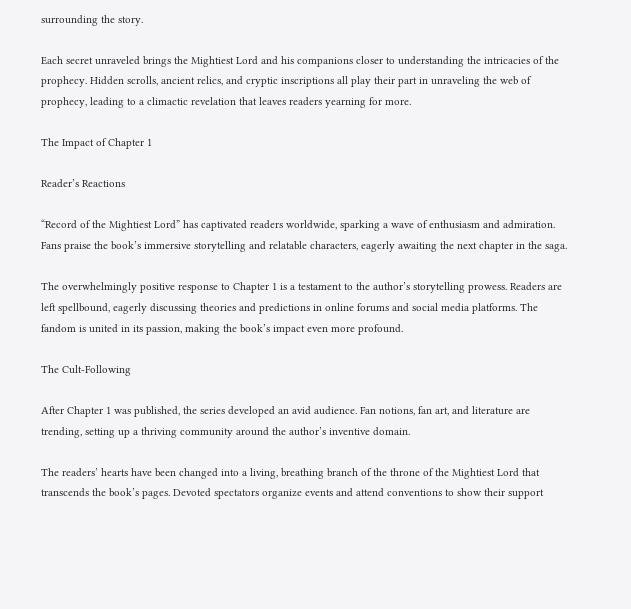surrounding the story.

Each secret unraveled brings the Mightiest Lord and his companions closer to understanding the intricacies of the prophecy. Hidden scrolls, ancient relics, and cryptic inscriptions all play their part in unraveling the web of prophecy, leading to a climactic revelation that leaves readers yearning for more.

The Impact of Chapter 1

Reader’s Reactions

“Record of the Mightiest Lord” has captivated readers worldwide, sparking a wave of enthusiasm and admiration. Fans praise the book’s immersive storytelling and relatable characters, eagerly awaiting the next chapter in the saga.

The overwhelmingly positive response to Chapter 1 is a testament to the author’s storytelling prowess. Readers are left spellbound, eagerly discussing theories and predictions in online forums and social media platforms. The fandom is united in its passion, making the book’s impact even more profound.

The Cult-Following

After Chapter 1 was published, the series developed an avid audience. Fan notions, fan art, and literature are trending, setting up a thriving community around the author’s inventive domain.

The readers’ hearts have been changed into a living, breathing branch of the throne of the Mightiest Lord that transcends the book’s pages. Devoted spectators organize events and attend conventions to show their support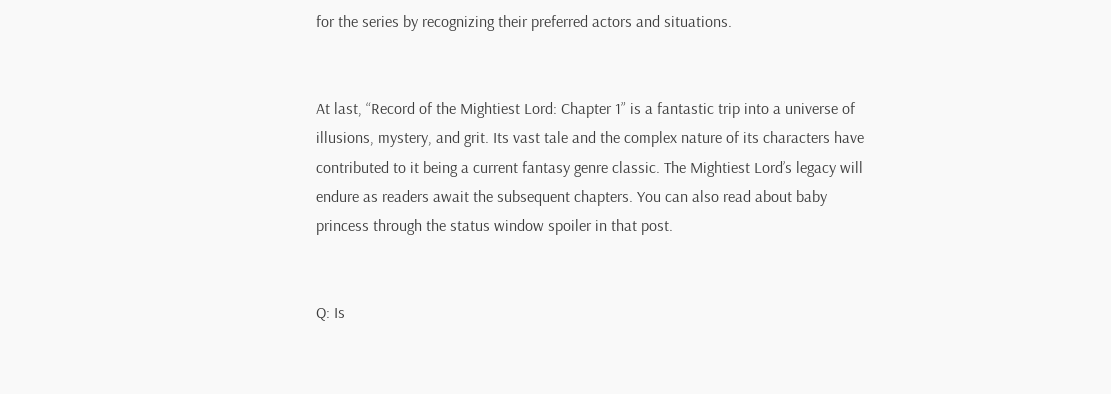for the series by recognizing their preferred actors and situations.


At last, “Record of the Mightiest Lord: Chapter 1” is a fantastic trip into a universe of illusions, mystery, and grit. Its vast tale and the complex nature of its characters have contributed to it being a current fantasy genre classic. The Mightiest Lord’s legacy will endure as readers await the subsequent chapters. You can also read about baby princess through the status window spoiler in that post.


Q: Is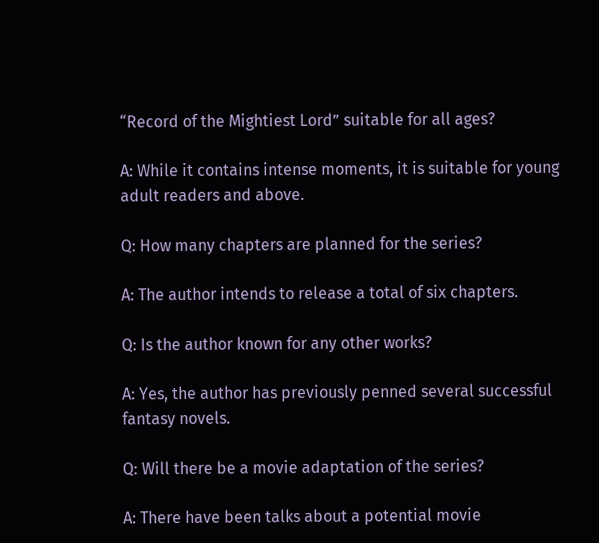“Record of the Mightiest Lord” suitable for all ages?

A: While it contains intense moments, it is suitable for young adult readers and above.

Q: How many chapters are planned for the series?

A: The author intends to release a total of six chapters.

Q: Is the author known for any other works?

A: Yes, the author has previously penned several successful fantasy novels.

Q: Will there be a movie adaptation of the series?

A: There have been talks about a potential movie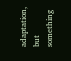adaptation, but something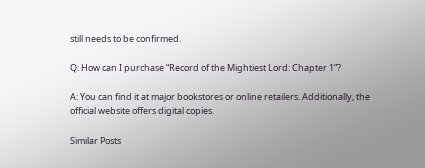still needs to be confirmed.

Q: How can I purchase “Record of the Mightiest Lord: Chapter 1”?

A: You can find it at major bookstores or online retailers. Additionally, the official website offers digital copies.

Similar Posts